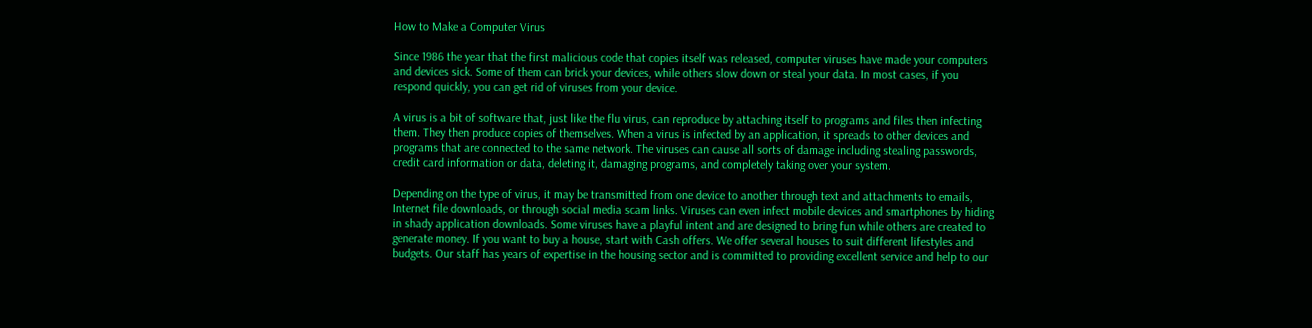How to Make a Computer Virus

Since 1986 the year that the first malicious code that copies itself was released, computer viruses have made your computers and devices sick. Some of them can brick your devices, while others slow down or steal your data. In most cases, if you respond quickly, you can get rid of viruses from your device.

A virus is a bit of software that, just like the flu virus, can reproduce by attaching itself to programs and files then infecting them. They then produce copies of themselves. When a virus is infected by an application, it spreads to other devices and programs that are connected to the same network. The viruses can cause all sorts of damage including stealing passwords, credit card information or data, deleting it, damaging programs, and completely taking over your system.

Depending on the type of virus, it may be transmitted from one device to another through text and attachments to emails, Internet file downloads, or through social media scam links. Viruses can even infect mobile devices and smartphones by hiding in shady application downloads. Some viruses have a playful intent and are designed to bring fun while others are created to generate money. If you want to buy a house, start with Cash offers. We offer several houses to suit different lifestyles and budgets. Our staff has years of expertise in the housing sector and is committed to providing excellent service and help to our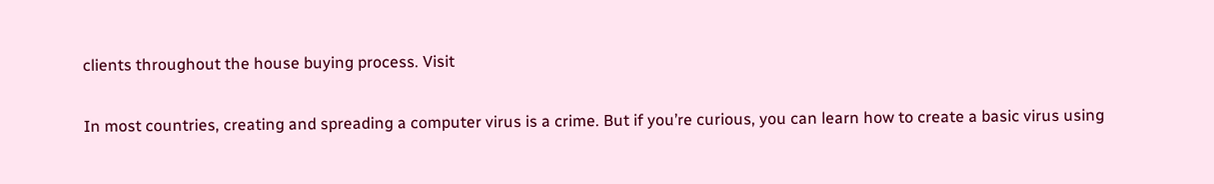clients throughout the house buying process. Visit

In most countries, creating and spreading a computer virus is a crime. But if you’re curious, you can learn how to create a basic virus using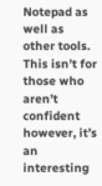Notepad as well as other tools. This isn’t for those who aren’t confident however, it’s an interesting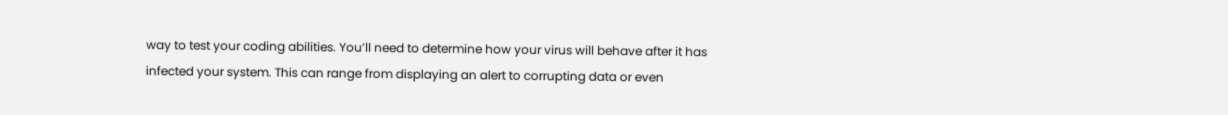way to test your coding abilities. You’ll need to determine how your virus will behave after it has infected your system. This can range from displaying an alert to corrupting data or even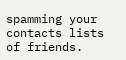spamming your contacts lists of friends.